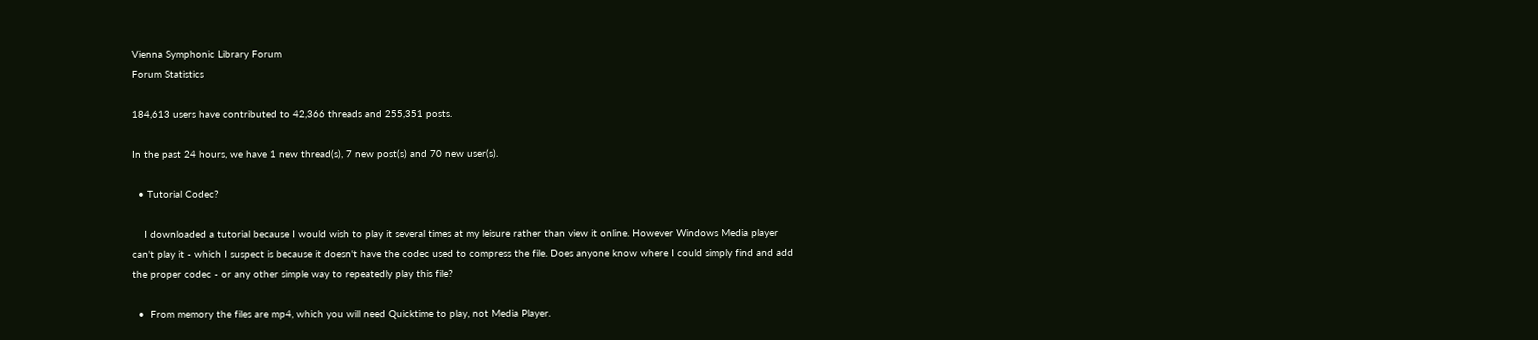Vienna Symphonic Library Forum
Forum Statistics

184,613 users have contributed to 42,366 threads and 255,351 posts.

In the past 24 hours, we have 1 new thread(s), 7 new post(s) and 70 new user(s).

  • Tutorial Codec?

    I downloaded a tutorial because I would wish to play it several times at my leisure rather than view it online. However Windows Media player can't play it - which I suspect is because it doesn't have the codec used to compress the file. Does anyone know where I could simply find and add the proper codec - or any other simple way to repeatedly play this file?

  •  From memory the files are mp4, which you will need Quicktime to play, not Media Player.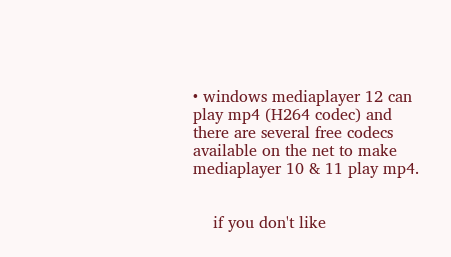• windows mediaplayer 12 can play mp4 (H264 codec) and there are several free codecs available on the net to make mediaplayer 10 & 11 play mp4.


    if you don't like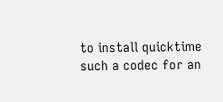to install quicktime such a codec for an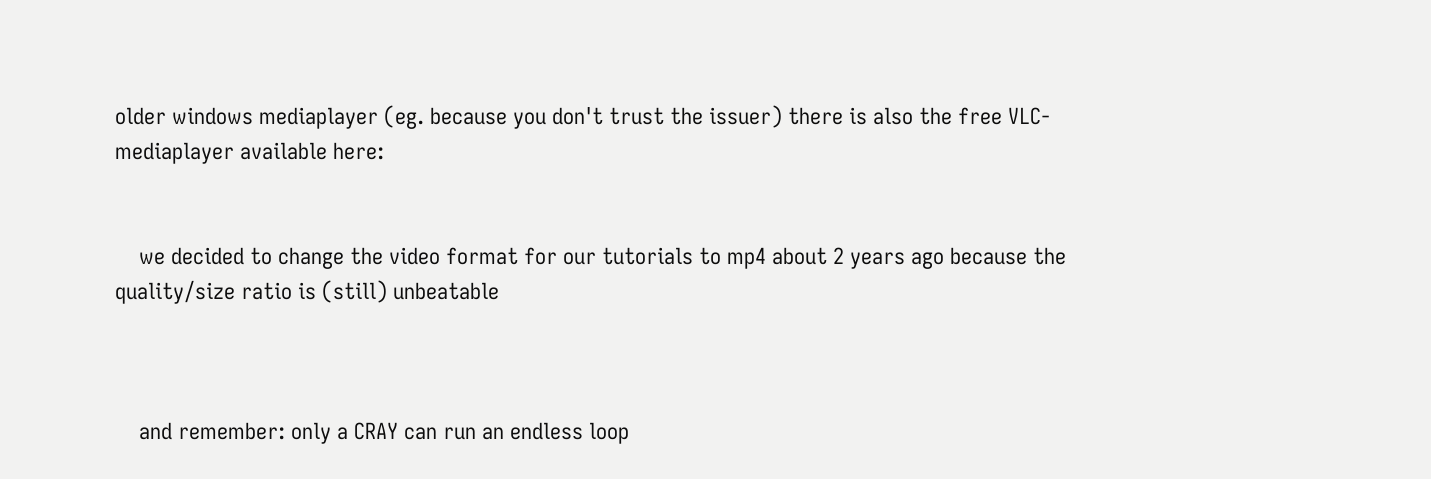older windows mediaplayer (eg. because you don't trust the issuer) there is also the free VLC-mediaplayer available here:


    we decided to change the video format for our tutorials to mp4 about 2 years ago because the quality/size ratio is (still) unbeatable



    and remember: only a CRAY can run an endless loop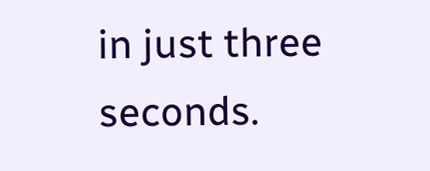in just three seconds.